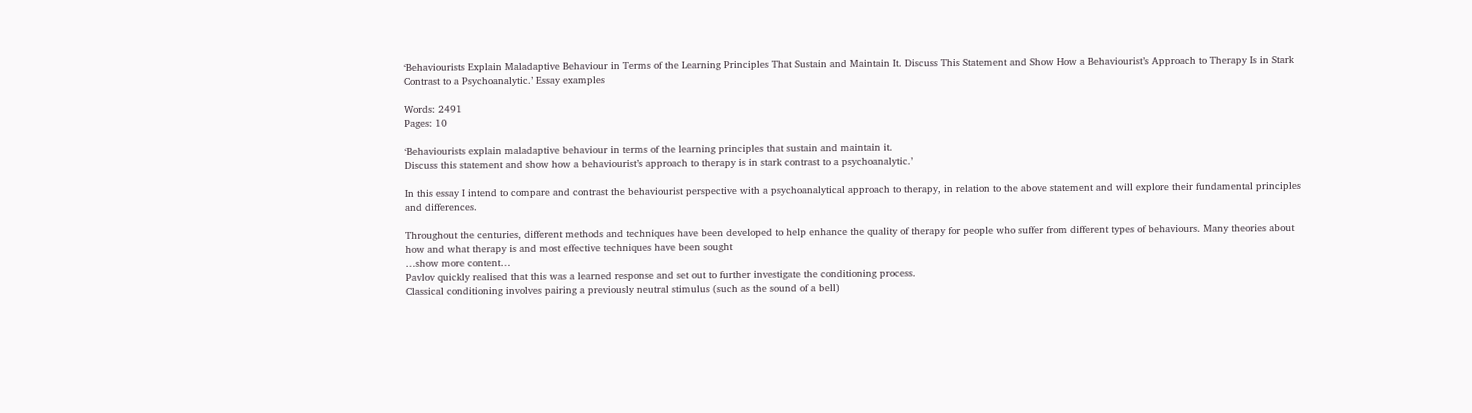‘Behaviourists Explain Maladaptive Behaviour in Terms of the Learning Principles That Sustain and Maintain It. Discuss This Statement and Show How a Behaviourist’s Approach to Therapy Is in Stark Contrast to a Psychoanalytic.’ Essay examples

Words: 2491
Pages: 10

‘Behaviourists explain maladaptive behaviour in terms of the learning principles that sustain and maintain it.
Discuss this statement and show how a behaviourist’s approach to therapy is in stark contrast to a psychoanalytic.’

In this essay I intend to compare and contrast the behaviourist perspective with a psychoanalytical approach to therapy, in relation to the above statement and will explore their fundamental principles and differences.

Throughout the centuries, different methods and techniques have been developed to help enhance the quality of therapy for people who suffer from different types of behaviours. Many theories about how and what therapy is and most effective techniques have been sought
…show more content…
Pavlov quickly realised that this was a learned response and set out to further investigate the conditioning process.
Classical conditioning involves pairing a previously neutral stimulus (such as the sound of a bell)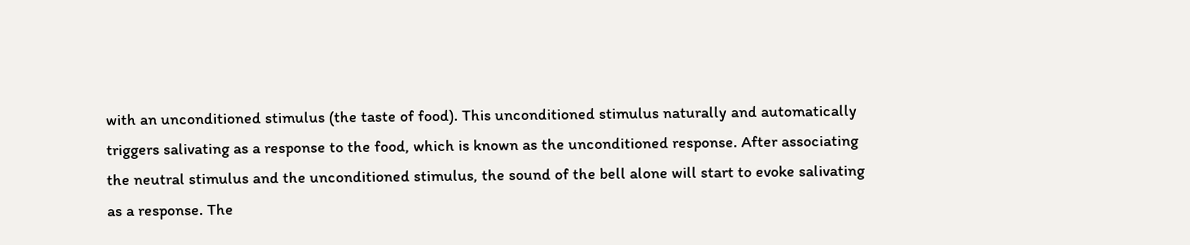with an unconditioned stimulus (the taste of food). This unconditioned stimulus naturally and automatically triggers salivating as a response to the food, which is known as the unconditioned response. After associating the neutral stimulus and the unconditioned stimulus, the sound of the bell alone will start to evoke salivating as a response. The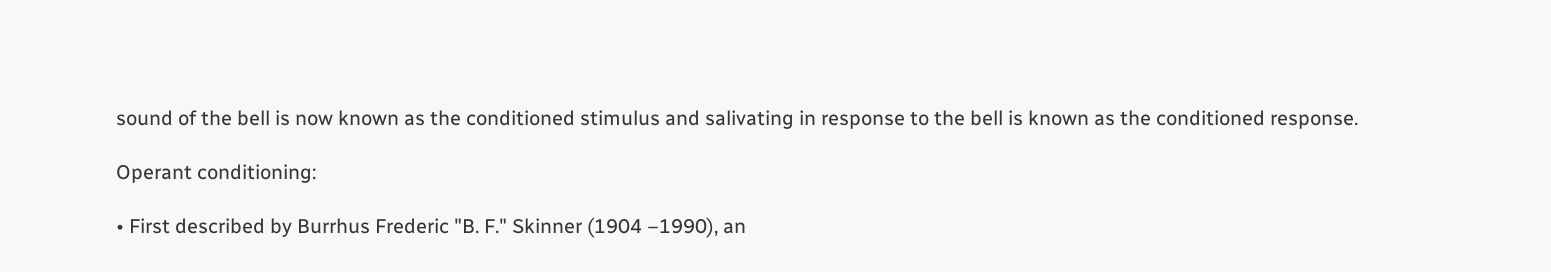sound of the bell is now known as the conditioned stimulus and salivating in response to the bell is known as the conditioned response.

Operant conditioning:

• First described by Burrhus Frederic "B. F." Skinner (1904 –1990), an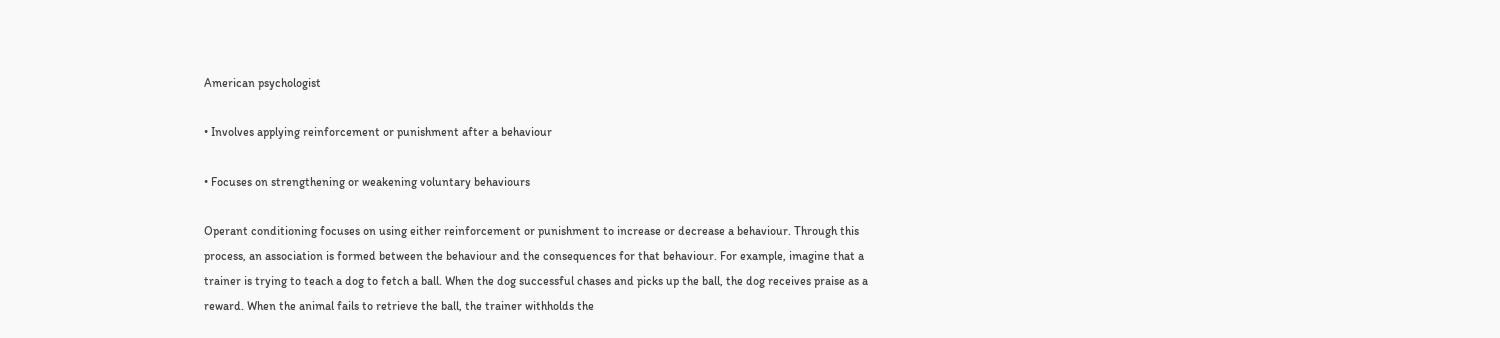American psychologist

• Involves applying reinforcement or punishment after a behaviour

• Focuses on strengthening or weakening voluntary behaviours

Operant conditioning focuses on using either reinforcement or punishment to increase or decrease a behaviour. Through this process, an association is formed between the behaviour and the consequences for that behaviour. For example, imagine that a trainer is trying to teach a dog to fetch a ball. When the dog successful chases and picks up the ball, the dog receives praise as a reward. When the animal fails to retrieve the ball, the trainer withholds the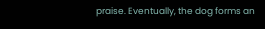praise. Eventually, the dog forms an